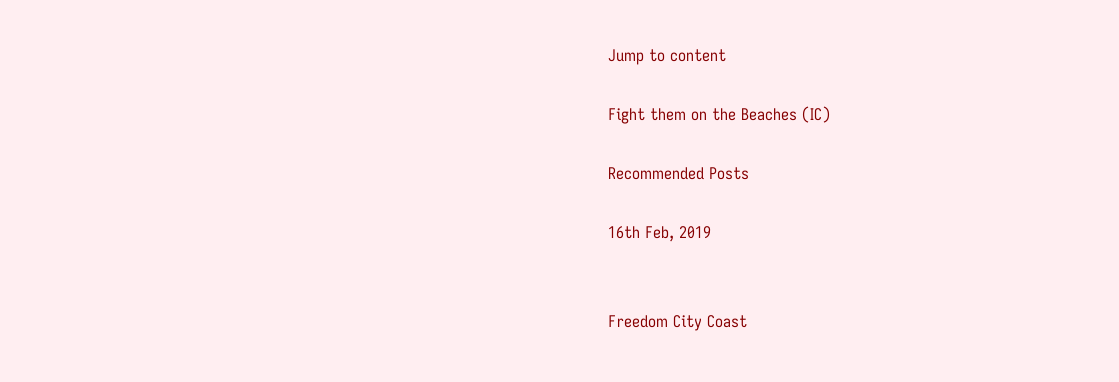Jump to content

Fight them on the Beaches (IC)

Recommended Posts

16th Feb, 2019


Freedom City Coast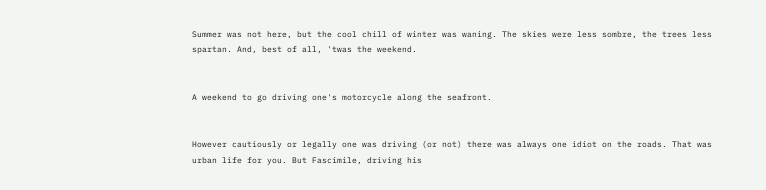Summer was not here, but the cool chill of winter was waning. The skies were less sombre, the trees less spartan. And, best of all, 'twas the weekend.


A weekend to go driving one's motorcycle along the seafront.


However cautiously or legally one was driving (or not) there was always one idiot on the roads. That was urban life for you. But Fascimile, driving his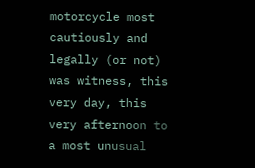motorcycle most cautiously and legally (or not) was witness, this very day, this very afternoon to a most unusual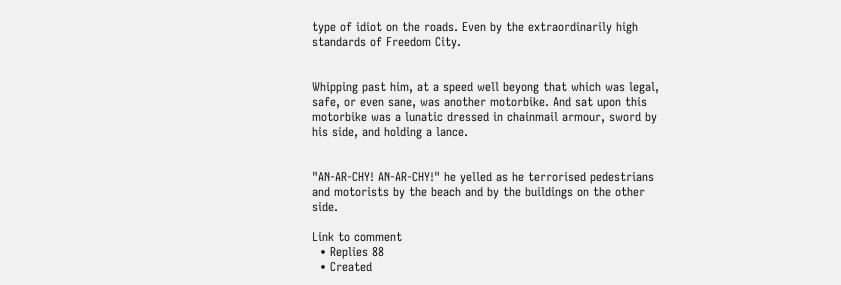type of idiot on the roads. Even by the extraordinarily high standards of Freedom City.


Whipping past him, at a speed well beyong that which was legal, safe, or even sane, was another motorbike. And sat upon this motorbike was a lunatic dressed in chainmail armour, sword by his side, and holding a lance.


"AN-AR-CHY! AN-AR-CHY!" he yelled as he terrorised pedestrians and motorists by the beach and by the buildings on the other side.

Link to comment
  • Replies 88
  • Created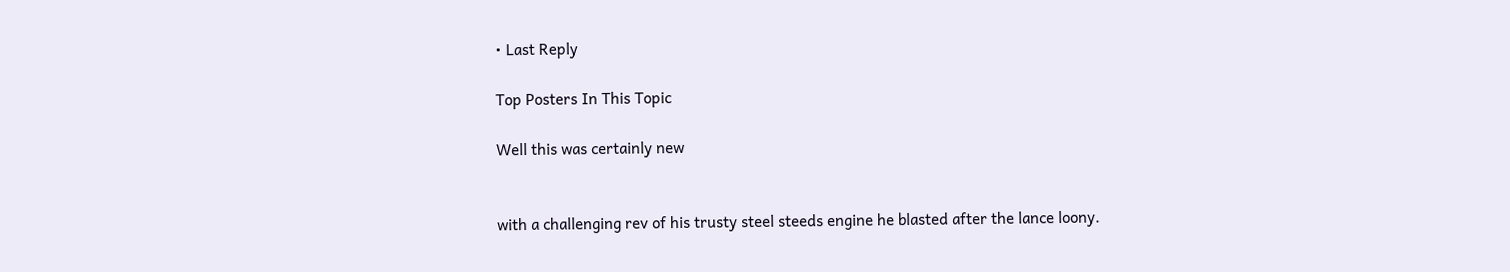• Last Reply

Top Posters In This Topic

Well this was certainly new


with a challenging rev of his trusty steel steeds engine he blasted after the lance loony.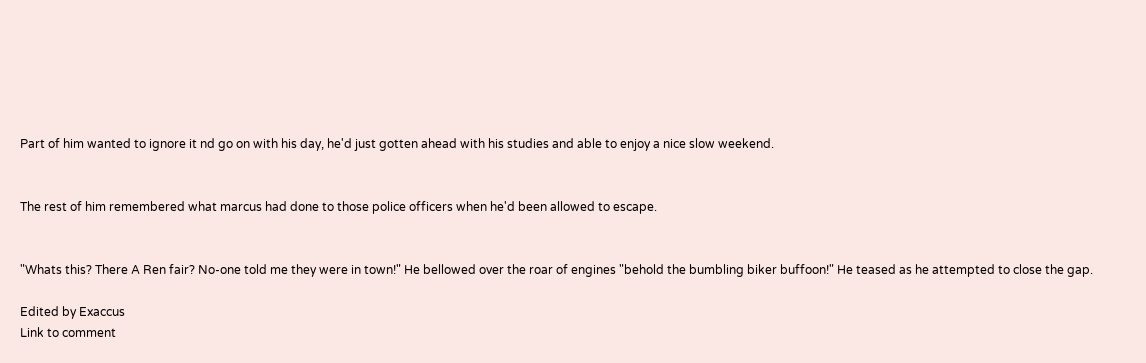Part of him wanted to ignore it nd go on with his day, he'd just gotten ahead with his studies and able to enjoy a nice slow weekend.


The rest of him remembered what marcus had done to those police officers when he'd been allowed to escape.


"Whats this? There A Ren fair? No-one told me they were in town!" He bellowed over the roar of engines "behold the bumbling biker buffoon!" He teased as he attempted to close the gap.

Edited by Exaccus
Link to comment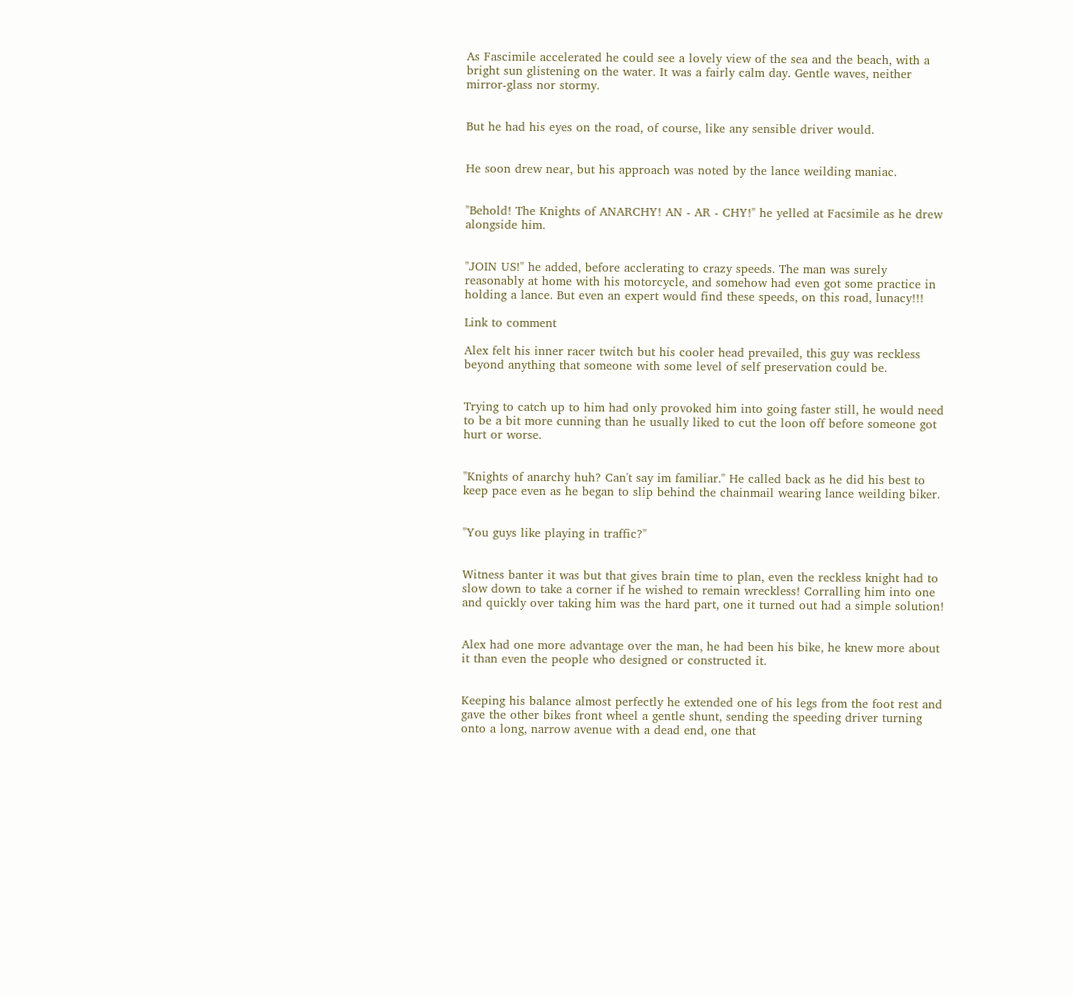As Fascimile accelerated he could see a lovely view of the sea and the beach, with a bright sun glistening on the water. It was a fairly calm day. Gentle waves, neither mirror-glass nor stormy.


But he had his eyes on the road, of course, like any sensible driver would.


He soon drew near, but his approach was noted by the lance weilding maniac.


"Behold! The Knights of ANARCHY! AN - AR - CHY!" he yelled at Facsimile as he drew alongside him.


"JOIN US!" he added, before acclerating to crazy speeds. The man was surely reasonably at home with his motorcycle, and somehow had even got some practice in holding a lance. But even an expert would find these speeds, on this road, lunacy!!!

Link to comment

Alex felt his inner racer twitch but his cooler head prevailed, this guy was reckless beyond anything that someone with some level of self preservation could be.


Trying to catch up to him had only provoked him into going faster still, he would need to be a bit more cunning than he usually liked to cut the loon off before someone got hurt or worse.


"Knights of anarchy huh? Can't say im familiar." He called back as he did his best to keep pace even as he began to slip behind the chainmail wearing lance weilding biker.


"You guys like playing in traffic?"


Witness banter it was but that gives brain time to plan, even the reckless knight had to slow down to take a corner if he wished to remain wreckless! Corralling him into one and quickly over taking him was the hard part, one it turned out had a simple solution!


Alex had one more advantage over the man, he had been his bike, he knew more about it than even the people who designed or constructed it.


Keeping his balance almost perfectly he extended one of his legs from the foot rest and gave the other bikes front wheel a gentle shunt, sending the speeding driver turning onto a long, narrow avenue with a dead end, one that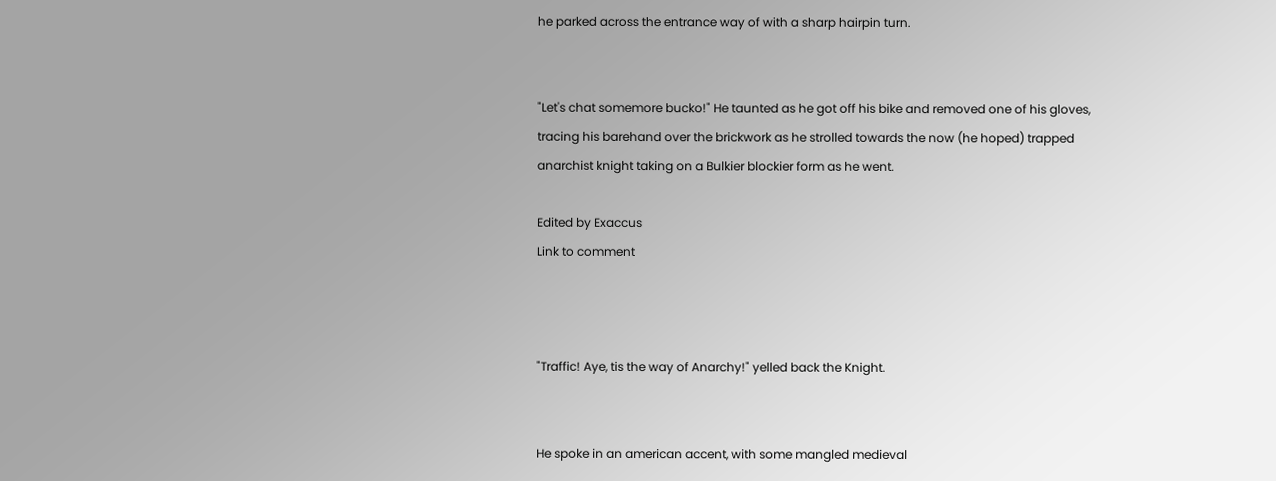he parked across the entrance way of with a sharp hairpin turn.


"Let's chat somemore bucko!" He taunted as he got off his bike and removed one of his gloves, tracing his barehand over the brickwork as he strolled towards the now (he hoped) trapped anarchist knight taking on a Bulkier blockier form as he went.

Edited by Exaccus
Link to comment



"Traffic! Aye, tis the way of Anarchy!" yelled back the Knight.


He spoke in an american accent, with some mangled medieval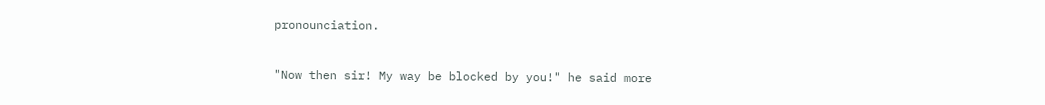pronounciation.


"Now then sir! My way be blocked by you!" he said more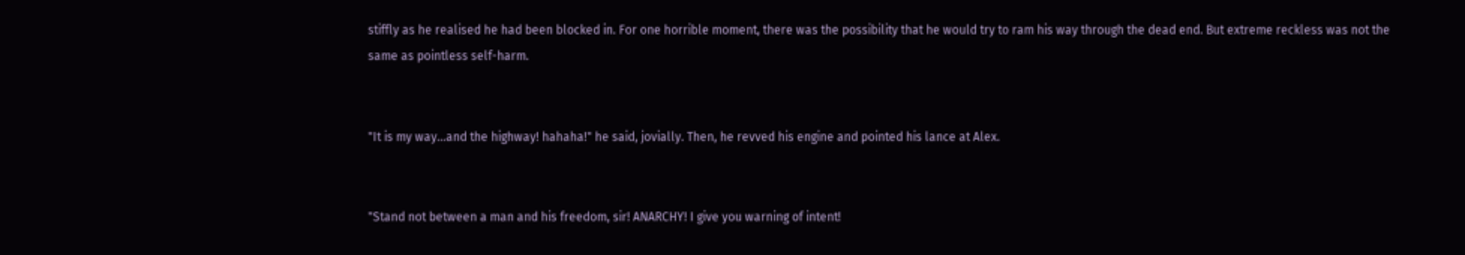stiffly as he realised he had been blocked in. For one horrible moment, there was the possibility that he would try to ram his way through the dead end. But extreme reckless was not the same as pointless self-harm.


"It is my way...and the highway! hahaha!" he said, jovially. Then, he revved his engine and pointed his lance at Alex.


"Stand not between a man and his freedom, sir! ANARCHY! I give you warning of intent!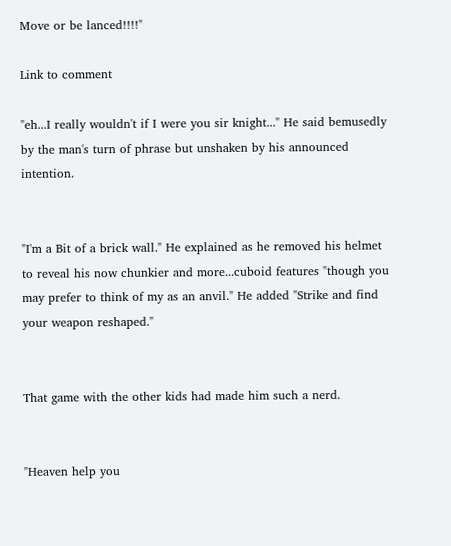Move or be lanced!!!!"

Link to comment

"eh...I really wouldn't if I were you sir knight..." He said bemusedly by the man's turn of phrase but unshaken by his announced intention.


"I'm a Bit of a brick wall." He explained as he removed his helmet to reveal his now chunkier and more...cuboid features "though you may prefer to think of my as an anvil." He added "Strike and find your weapon reshaped."


That game with the other kids had made him such a nerd.


"Heaven help you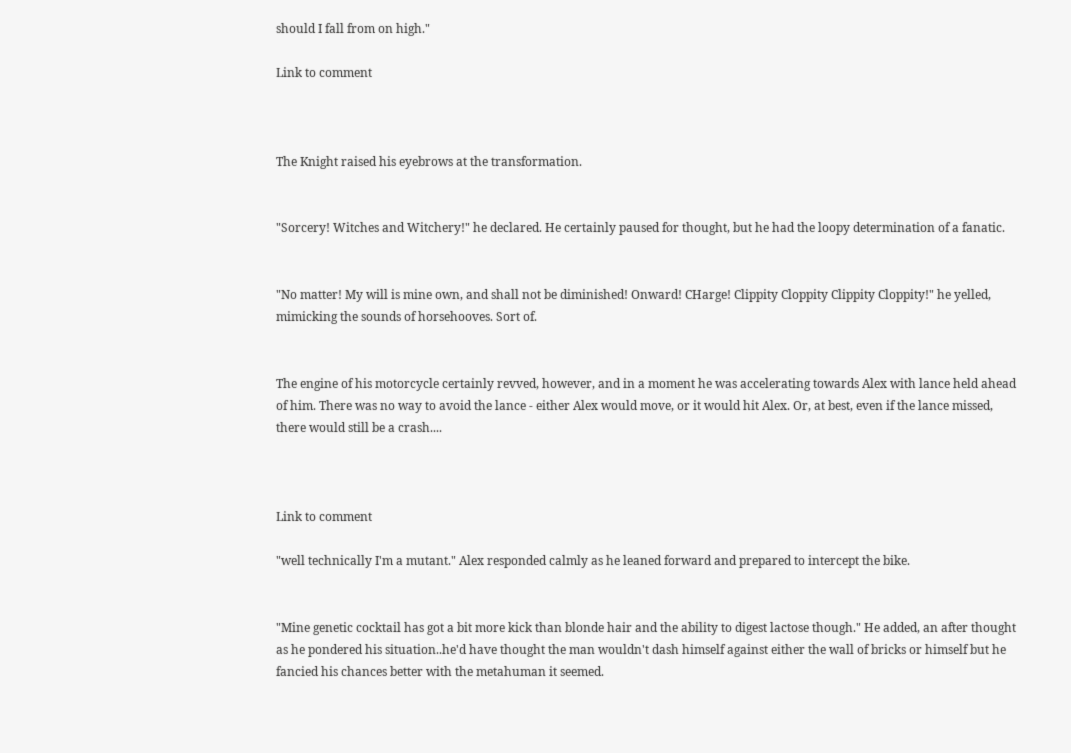should I fall from on high."

Link to comment



The Knight raised his eyebrows at the transformation.


"Sorcery! Witches and Witchery!" he declared. He certainly paused for thought, but he had the loopy determination of a fanatic.


"No matter! My will is mine own, and shall not be diminished! Onward! CHarge! Clippity Cloppity Clippity Cloppity!" he yelled, mimicking the sounds of horsehooves. Sort of.


The engine of his motorcycle certainly revved, however, and in a moment he was accelerating towards Alex with lance held ahead of him. There was no way to avoid the lance - either Alex would move, or it would hit Alex. Or, at best, even if the lance missed, there would still be a crash....



Link to comment

"well technically I'm a mutant." Alex responded calmly as he leaned forward and prepared to intercept the bike.


"Mine genetic cocktail has got a bit more kick than blonde hair and the ability to digest lactose though." He added, an after thought as he pondered his situation..he'd have thought the man wouldn't dash himself against either the wall of bricks or himself but he fancied his chances better with the metahuman it seemed.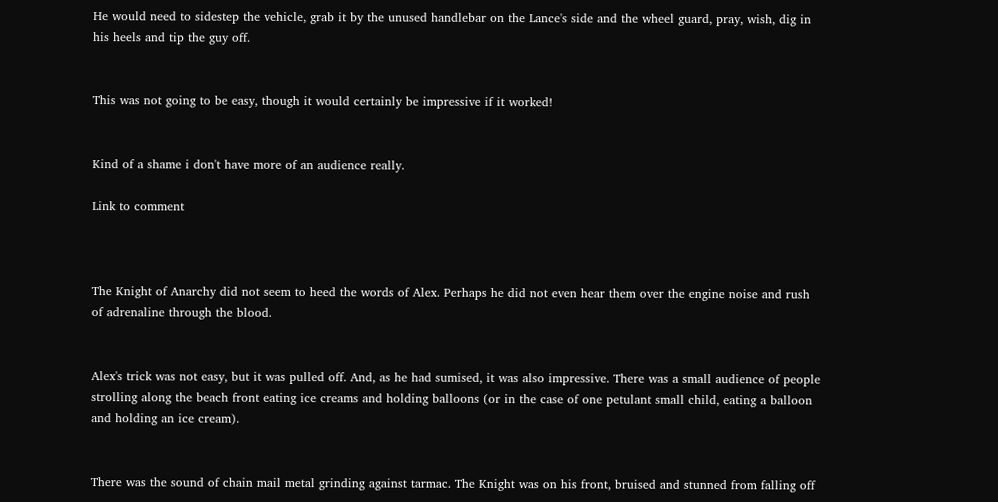He would need to sidestep the vehicle, grab it by the unused handlebar on the Lance's side and the wheel guard, pray, wish, dig in his heels and tip the guy off.


This was not going to be easy, though it would certainly be impressive if it worked!


Kind of a shame i don't have more of an audience really.

Link to comment



The Knight of Anarchy did not seem to heed the words of Alex. Perhaps he did not even hear them over the engine noise and rush of adrenaline through the blood.


Alex's trick was not easy, but it was pulled off. And, as he had sumised, it was also impressive. There was a small audience of people strolling along the beach front eating ice creams and holding balloons (or in the case of one petulant small child, eating a balloon and holding an ice cream).


There was the sound of chain mail metal grinding against tarmac. The Knight was on his front, bruised and stunned from falling off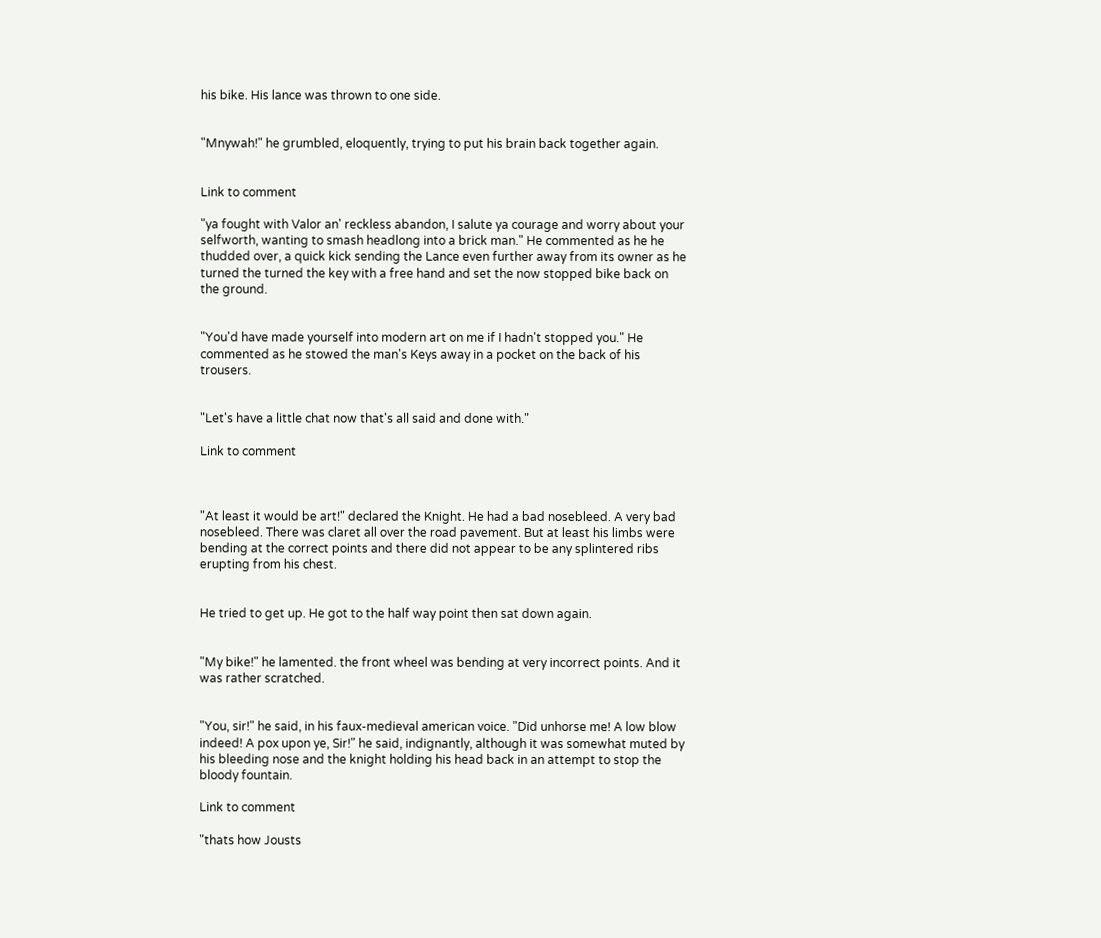his bike. His lance was thrown to one side.


"Mnywah!" he grumbled, eloquently, trying to put his brain back together again.


Link to comment

"ya fought with Valor an' reckless abandon, I salute ya courage and worry about your selfworth, wanting to smash headlong into a brick man." He commented as he he thudded over, a quick kick sending the Lance even further away from its owner as he turned the turned the key with a free hand and set the now stopped bike back on the ground.


"You'd have made yourself into modern art on me if I hadn't stopped you." He commented as he stowed the man's Keys away in a pocket on the back of his trousers.


"Let's have a little chat now that's all said and done with."

Link to comment



"At least it would be art!" declared the Knight. He had a bad nosebleed. A very bad nosebleed. There was claret all over the road pavement. But at least his limbs were bending at the correct points and there did not appear to be any splintered ribs erupting from his chest.


He tried to get up. He got to the half way point then sat down again.


"My bike!" he lamented. the front wheel was bending at very incorrect points. And it was rather scratched.


"You, sir!" he said, in his faux-medieval american voice. "Did unhorse me! A low blow indeed! A pox upon ye, Sir!" he said, indignantly, although it was somewhat muted by his bleeding nose and the knight holding his head back in an attempt to stop the bloody fountain.

Link to comment

"thats how Jousts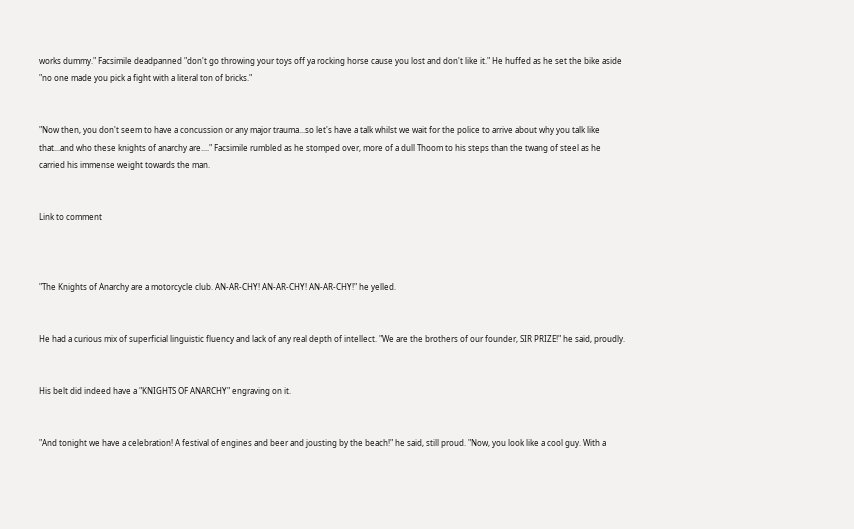works dummy." Facsimile deadpanned "don't go throwing your toys off ya rocking horse cause you lost and don't like it." He huffed as he set the bike aside "no one made you pick a fight with a literal ton of bricks."


"Now then, you don't seem to have a concussion or any major trauma...so let's have a talk whilst we wait for the police to arrive about why you talk like that...and who these knights of anarchy are...." Facsimile rumbled as he stomped over, more of a dull Thoom to his steps than the twang of steel as he carried his immense weight towards the man.


Link to comment



"The Knights of Anarchy are a motorcycle club. AN-AR-CHY! AN-AR-CHY! AN-AR-CHY!" he yelled.


He had a curious mix of superficial linguistic fluency and lack of any real depth of intellect. "We are the brothers of our founder, SIR PRIZE!" he said, proudly.


His belt did indeed have a "KNIGHTS OF ANARCHY" engraving on it.


"And tonight we have a celebration! A festival of engines and beer and jousting by the beach!" he said, still proud. "Now, you look like a cool guy. With a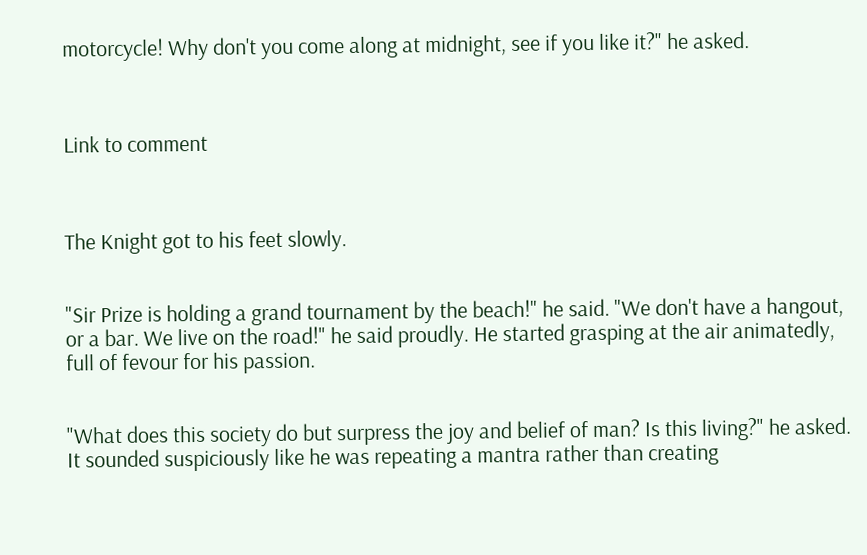motorcycle! Why don't you come along at midnight, see if you like it?" he asked.



Link to comment



The Knight got to his feet slowly.


"Sir Prize is holding a grand tournament by the beach!" he said. "We don't have a hangout, or a bar. We live on the road!" he said proudly. He started grasping at the air animatedly, full of fevour for his passion.


"What does this society do but surpress the joy and belief of man? Is this living?" he asked. It sounded suspiciously like he was repeating a mantra rather than creating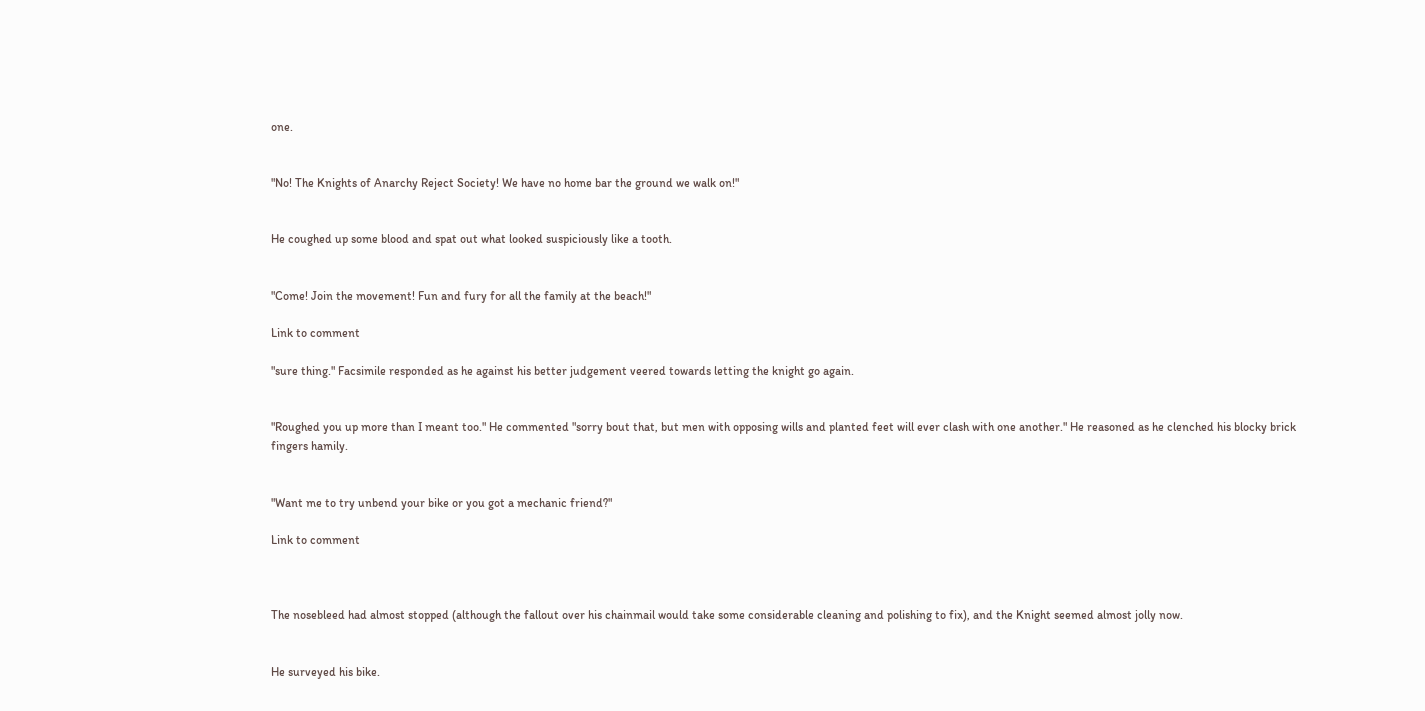one.


"No! The Knights of Anarchy Reject Society! We have no home bar the ground we walk on!"


He coughed up some blood and spat out what looked suspiciously like a tooth.


"Come! Join the movement! Fun and fury for all the family at the beach!"

Link to comment

"sure thing." Facsimile responded as he against his better judgement veered towards letting the knight go again.


"Roughed you up more than I meant too." He commented "sorry bout that, but men with opposing wills and planted feet will ever clash with one another." He reasoned as he clenched his blocky brick fingers hamily.


"Want me to try unbend your bike or you got a mechanic friend?"

Link to comment



The nosebleed had almost stopped (although the fallout over his chainmail would take some considerable cleaning and polishing to fix), and the Knight seemed almost jolly now.


He surveyed his bike.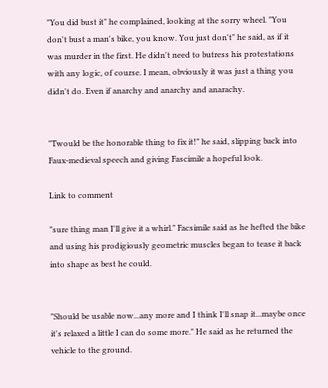"You did bust it" he complained, looking at the sorry wheel. "You don't bust a man's bike, you know. You just don't" he said, as if it was murder in the first. He didn't need to butress his protestations with any logic, of course. I mean, obviously it was just a thing you didn't do. Even if anarchy and anarchy and anarachy.


"Twould be the honorable thing to fix it!" he said, slipping back into Faux-medieval speech and giving Fascimile a hopeful look.

Link to comment

"sure thing man I'll give it a whirl." Facsimile said as he hefted the bike and using his prodigiously geometric muscles began to tease it back into shape as best he could.


"Should be usable now...any more and I think I'll snap it...maybe once it's relaxed a little I can do some more." He said as he returned the vehicle to the ground.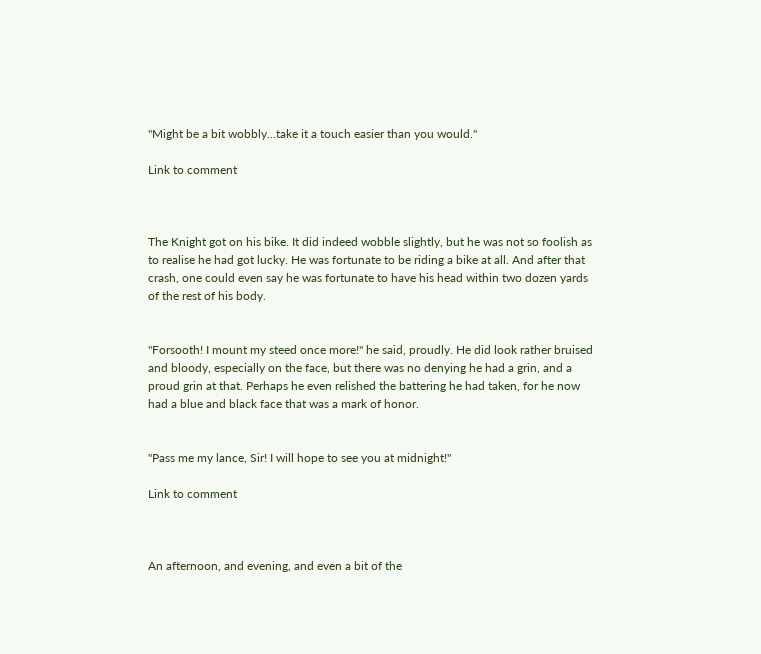"Might be a bit wobbly...take it a touch easier than you would."

Link to comment



The Knight got on his bike. It did indeed wobble slightly, but he was not so foolish as to realise he had got lucky. He was fortunate to be riding a bike at all. And after that crash, one could even say he was fortunate to have his head within two dozen yards of the rest of his body.


"Forsooth! I mount my steed once more!" he said, proudly. He did look rather bruised and bloody, especially on the face, but there was no denying he had a grin, and a proud grin at that. Perhaps he even relished the battering he had taken, for he now had a blue and black face that was a mark of honor.


"Pass me my lance, Sir! I will hope to see you at midnight!"

Link to comment



An afternoon, and evening, and even a bit of the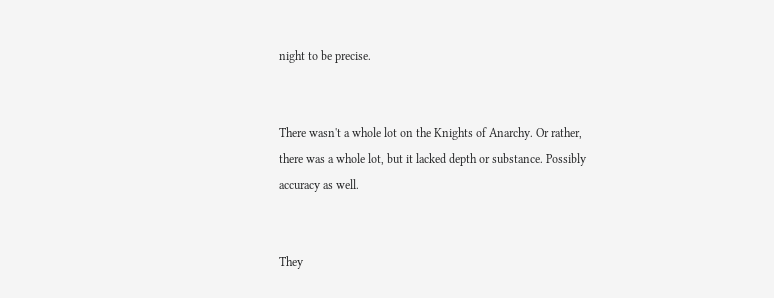night to be precise.


There wasn't a whole lot on the Knights of Anarchy. Or rather, there was a whole lot, but it lacked depth or substance. Possibly accuracy as well.


They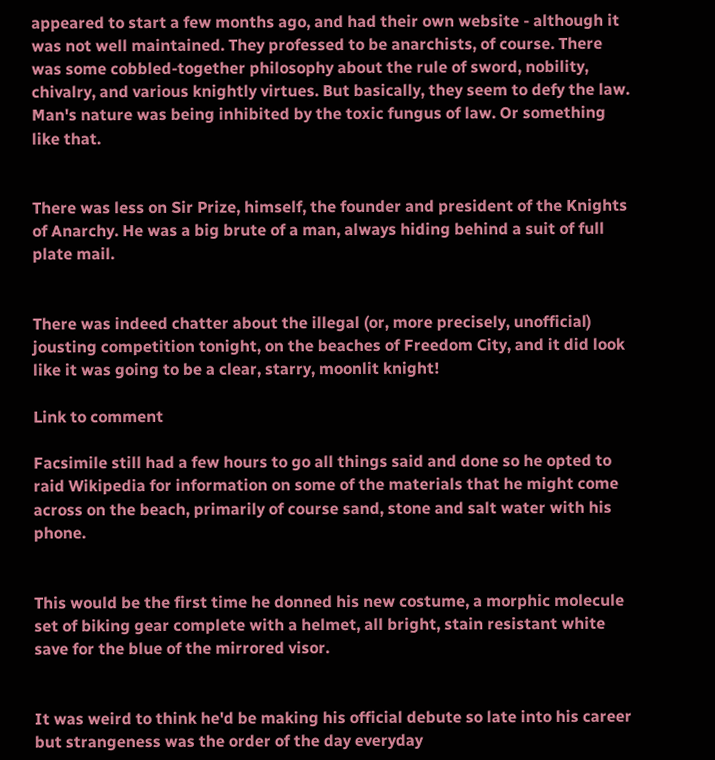appeared to start a few months ago, and had their own website - although it was not well maintained. They professed to be anarchists, of course. There was some cobbled-together philosophy about the rule of sword, nobility, chivalry, and various knightly virtues. But basically, they seem to defy the law. Man's nature was being inhibited by the toxic fungus of law. Or something like that.


There was less on Sir Prize, himself, the founder and president of the Knights of Anarchy. He was a big brute of a man, always hiding behind a suit of full plate mail.


There was indeed chatter about the illegal (or, more precisely, unofficial) jousting competition tonight, on the beaches of Freedom City, and it did look like it was going to be a clear, starry, moonlit knight!

Link to comment

Facsimile still had a few hours to go all things said and done so he opted to raid Wikipedia for information on some of the materials that he might come across on the beach, primarily of course sand, stone and salt water with his phone.


This would be the first time he donned his new costume, a morphic molecule set of biking gear complete with a helmet, all bright, stain resistant white save for the blue of the mirrored visor.


It was weird to think he'd be making his official debute so late into his career but strangeness was the order of the day everyday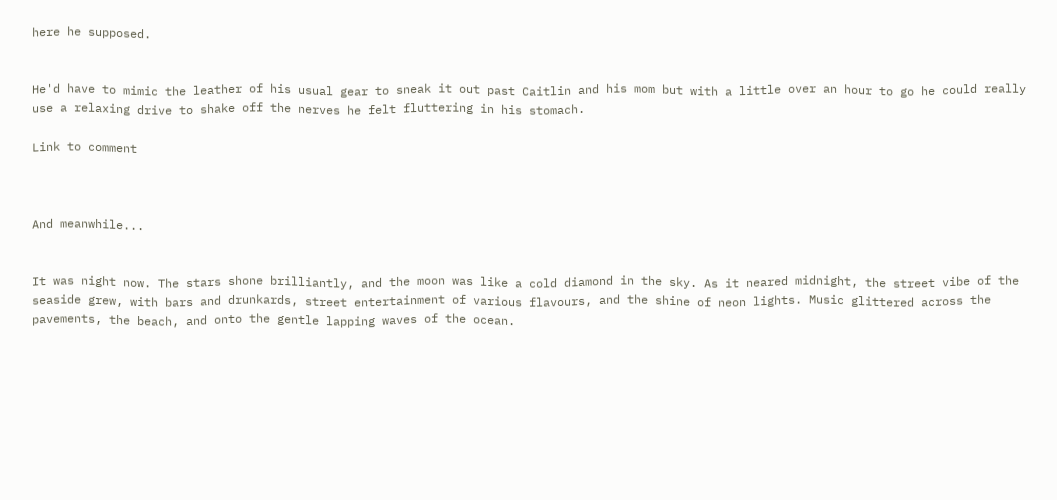here he supposed.


He'd have to mimic the leather of his usual gear to sneak it out past Caitlin and his mom but with a little over an hour to go he could really use a relaxing drive to shake off the nerves he felt fluttering in his stomach.

Link to comment



And meanwhile...


It was night now. The stars shone brilliantly, and the moon was like a cold diamond in the sky. As it neared midnight, the street vibe of the seaside grew, with bars and drunkards, street entertainment of various flavours, and the shine of neon lights. Music glittered across the pavements, the beach, and onto the gentle lapping waves of the ocean.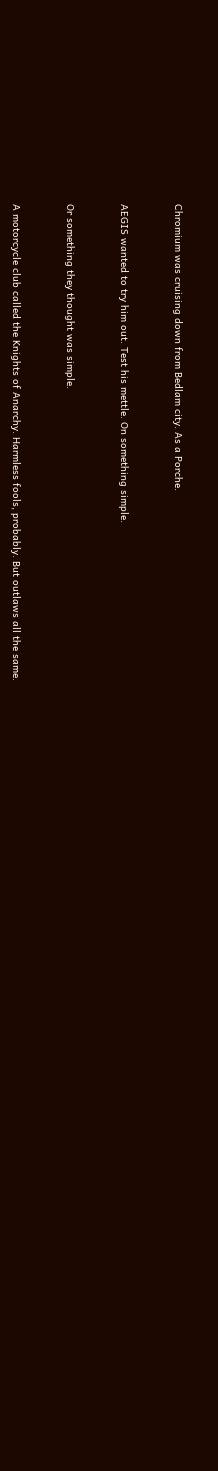Chromium was cruising down from Bedlam city. As a Porche.


AEGIS wanted to try him out. Test his mettle. On something simple.


Or something they thought was simple.


A motorcycle club called the Knights of Anarchy. Harmless fools, probably. But outlaws all the same.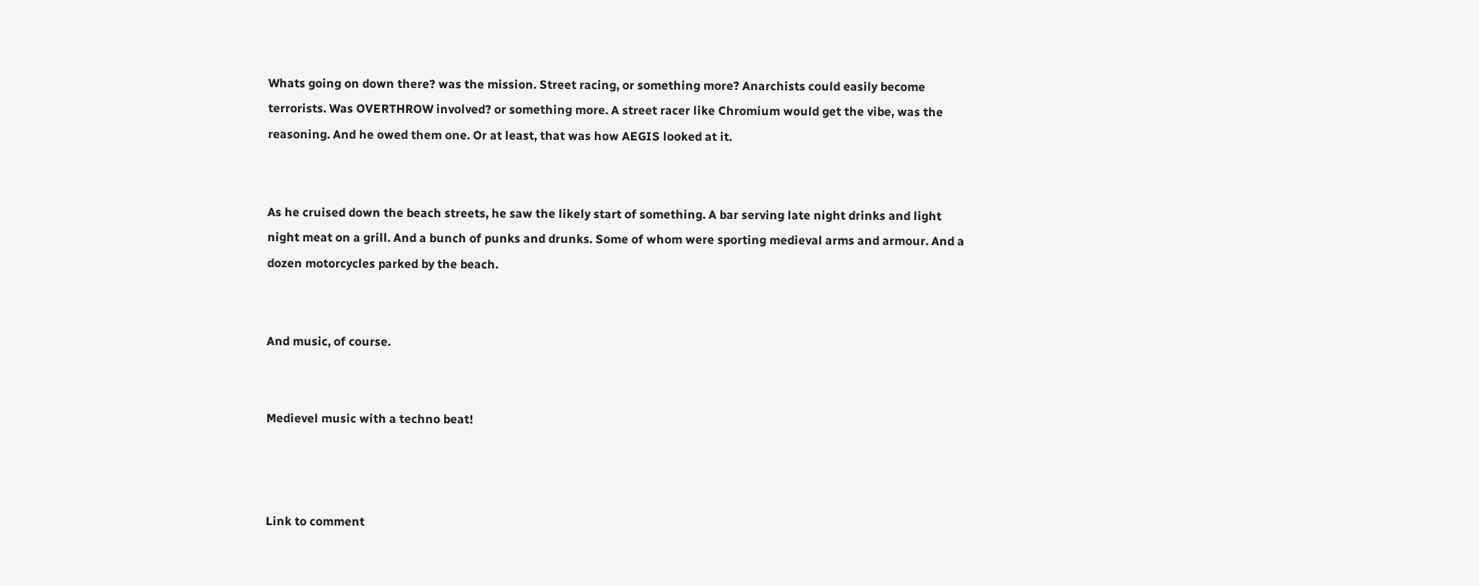Whats going on down there? was the mission. Street racing, or something more? Anarchists could easily become terrorists. Was OVERTHROW involved? or something more. A street racer like Chromium would get the vibe, was the reasoning. And he owed them one. Or at least, that was how AEGIS looked at it.


As he cruised down the beach streets, he saw the likely start of something. A bar serving late night drinks and light night meat on a grill. And a bunch of punks and drunks. Some of whom were sporting medieval arms and armour. And a dozen motorcycles parked by the beach.


And music, of course.


Medievel music with a techno beat!



Link to comment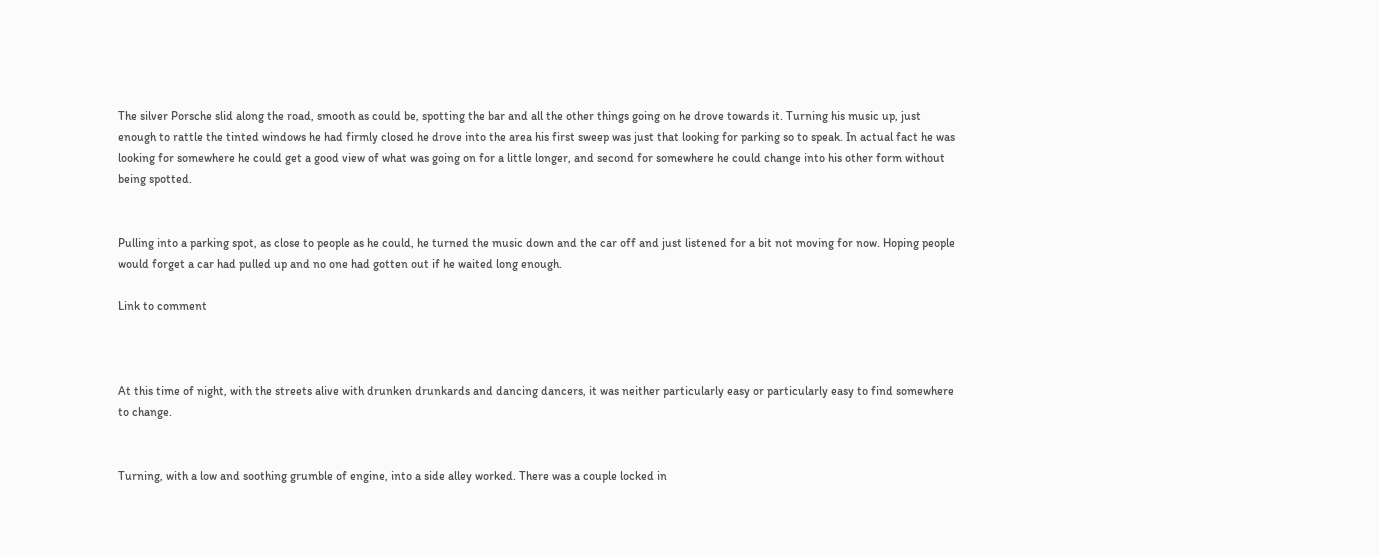The silver Porsche slid along the road, smooth as could be, spotting the bar and all the other things going on he drove towards it. Turning his music up, just enough to rattle the tinted windows he had firmly closed he drove into the area his first sweep was just that looking for parking so to speak. In actual fact he was looking for somewhere he could get a good view of what was going on for a little longer, and second for somewhere he could change into his other form without being spotted.


Pulling into a parking spot, as close to people as he could, he turned the music down and the car off and just listened for a bit not moving for now. Hoping people would forget a car had pulled up and no one had gotten out if he waited long enough.

Link to comment



At this time of night, with the streets alive with drunken drunkards and dancing dancers, it was neither particularly easy or particularly easy to find somewhere to change.


Turning, with a low and soothing grumble of engine, into a side alley worked. There was a couple locked in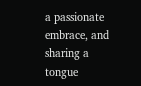a passionate embrace, and sharing a tongue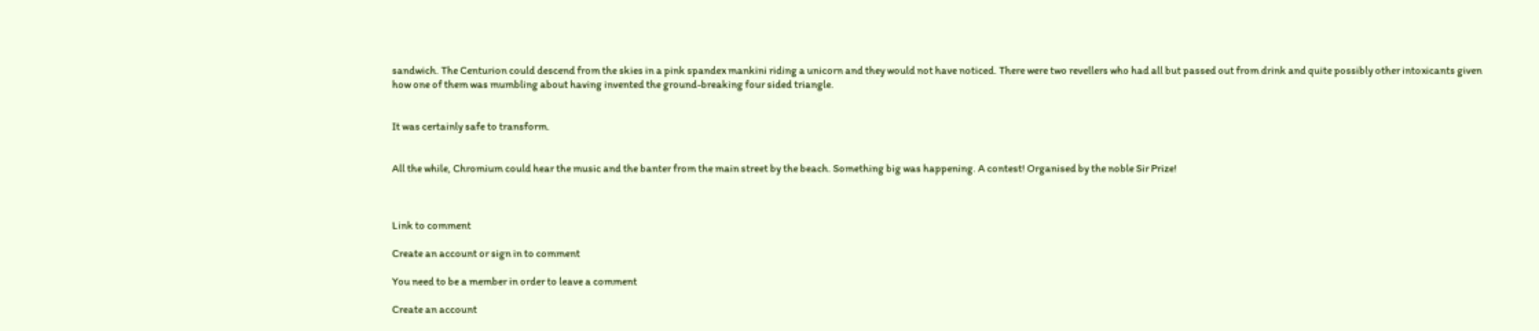sandwich. The Centurion could descend from the skies in a pink spandex mankini riding a unicorn and they would not have noticed. There were two revellers who had all but passed out from drink and quite possibly other intoxicants given how one of them was mumbling about having invented the ground-breaking four sided triangle.


It was certainly safe to transform.


All the while, Chromium could hear the music and the banter from the main street by the beach. Something big was happening. A contest! Organised by the noble Sir Prize!



Link to comment

Create an account or sign in to comment

You need to be a member in order to leave a comment

Create an account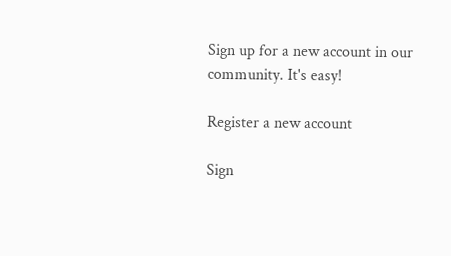Sign up for a new account in our community. It's easy!

Register a new account

Sign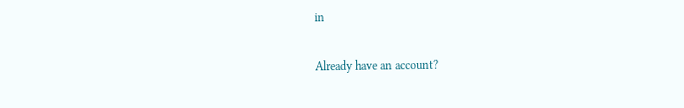in

Already have an account?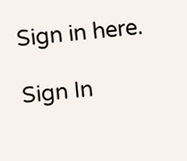Sign in here.

Sign In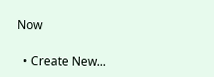Now

  • Create New...